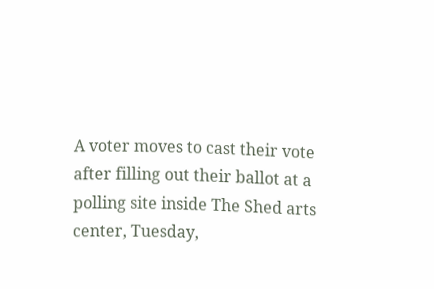A voter moves to cast their vote after filling out their ballot at a polling site inside The Shed arts center, Tuesday,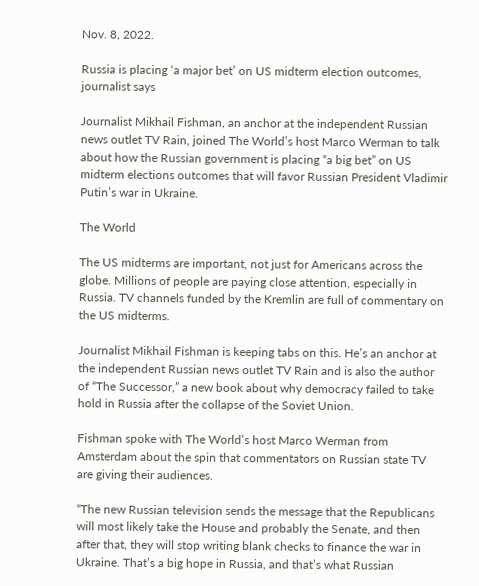Nov. 8, 2022.

Russia is placing ‘a major bet’ on US midterm election outcomes, journalist says

Journalist Mikhail Fishman, an anchor at the independent Russian news outlet TV Rain, joined The World’s host Marco Werman to talk about how the Russian government is placing “a big bet” on US midterm elections outcomes that will favor Russian President Vladimir Putin’s war in Ukraine.

The World

The US midterms are important, not just for Americans across the globe. Millions of people are paying close attention, especially in Russia. TV channels funded by the Kremlin are full of commentary on the US midterms.

Journalist Mikhail Fishman is keeping tabs on this. He’s an anchor at the independent Russian news outlet TV Rain and is also the author of “The Successor,” a new book about why democracy failed to take hold in Russia after the collapse of the Soviet Union.

Fishman spoke with The World’s host Marco Werman from Amsterdam about the spin that commentators on Russian state TV are giving their audiences.

“The new Russian television sends the message that the Republicans will most likely take the House and probably the Senate, and then after that, they will stop writing blank checks to finance the war in Ukraine. That’s a big hope in Russia, and that’s what Russian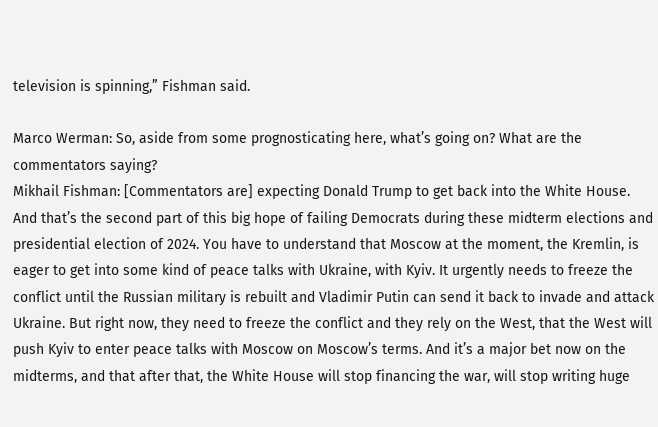television is spinning,” Fishman said.

Marco Werman: So, aside from some prognosticating here, what’s going on? What are the commentators saying?
Mikhail Fishman: [Commentators are] expecting Donald Trump to get back into the White House. And that’s the second part of this big hope of failing Democrats during these midterm elections and presidential election of 2024. You have to understand that Moscow at the moment, the Kremlin, is eager to get into some kind of peace talks with Ukraine, with Kyiv. It urgently needs to freeze the conflict until the Russian military is rebuilt and Vladimir Putin can send it back to invade and attack Ukraine. But right now, they need to freeze the conflict and they rely on the West, that the West will push Kyiv to enter peace talks with Moscow on Moscow’s terms. And it’s a major bet now on the midterms, and that after that, the White House will stop financing the war, will stop writing huge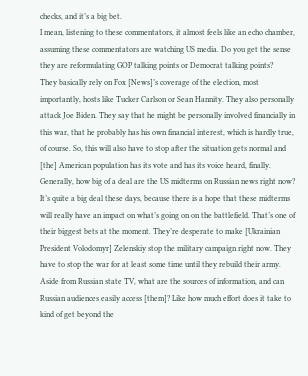checks, and it’s a big bet.
I mean, listening to these commentators, it almost feels like an echo chamber, assuming these commentators are watching US media. Do you get the sense they are reformulating GOP talking points or Democrat talking points?
They basically rely on Fox [News]’s coverage of the election, most importantly, hosts like Tucker Carlson or Sean Hannity. They also personally attack Joe Biden. They say that he might be personally involved financially in this war, that he probably has his own financial interest, which is hardly true, of course. So, this will also have to stop after the situation gets normal and [the] American population has its vote and has its voice heard, finally.
Generally, how big of a deal are the US midterms on Russian news right now?
It’s quite a big deal these days, because there is a hope that these midterms will really have an impact on what’s going on on the battlefield. That’s one of their biggest bets at the moment. They’re desperate to make [Ukrainian President Volodomyr] Zelenskiy stop the military campaign right now. They have to stop the war for at least some time until they rebuild their army.
Aside from Russian state TV, what are the sources of information, and can Russian audiences easily access [them]? Like how much effort does it take to kind of get beyond the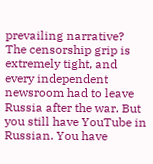prevailing narrative?
The censorship grip is extremely tight, and every independent newsroom had to leave Russia after the war. But you still have YouTube in Russian. You have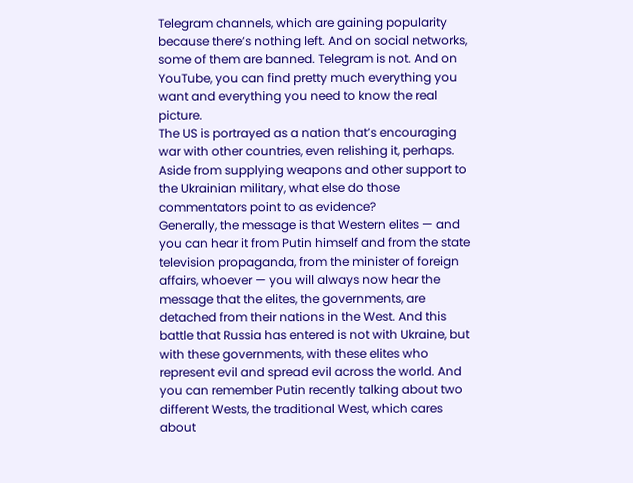Telegram channels, which are gaining popularity because there’s nothing left. And on social networks, some of them are banned. Telegram is not. And on YouTube, you can find pretty much everything you want and everything you need to know the real picture.
The US is portrayed as a nation that’s encouraging war with other countries, even relishing it, perhaps. Aside from supplying weapons and other support to the Ukrainian military, what else do those commentators point to as evidence?
Generally, the message is that Western elites — and you can hear it from Putin himself and from the state television propaganda, from the minister of foreign affairs, whoever — you will always now hear the message that the elites, the governments, are detached from their nations in the West. And this battle that Russia has entered is not with Ukraine, but with these governments, with these elites who represent evil and spread evil across the world. And you can remember Putin recently talking about two different Wests, the traditional West, which cares about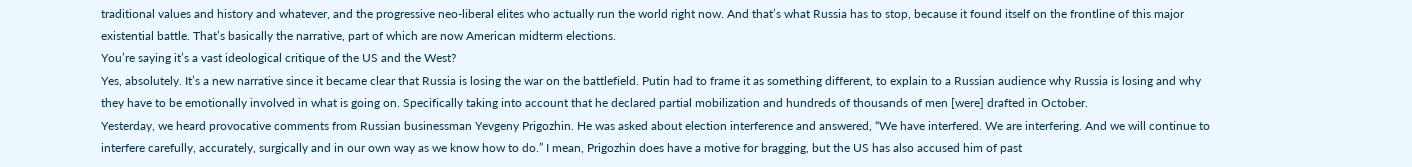traditional values and history and whatever, and the progressive neo-liberal elites who actually run the world right now. And that’s what Russia has to stop, because it found itself on the frontline of this major existential battle. That’s basically the narrative, part of which are now American midterm elections.
You’re saying it’s a vast ideological critique of the US and the West?
Yes, absolutely. It’s a new narrative since it became clear that Russia is losing the war on the battlefield. Putin had to frame it as something different, to explain to a Russian audience why Russia is losing and why they have to be emotionally involved in what is going on. Specifically taking into account that he declared partial mobilization and hundreds of thousands of men [were] drafted in October.
Yesterday, we heard provocative comments from Russian businessman Yevgeny Prigozhin. He was asked about election interference and answered, “We have interfered. We are interfering. And we will continue to interfere carefully, accurately, surgically and in our own way as we know how to do.” I mean, Prigozhin does have a motive for bragging, but the US has also accused him of past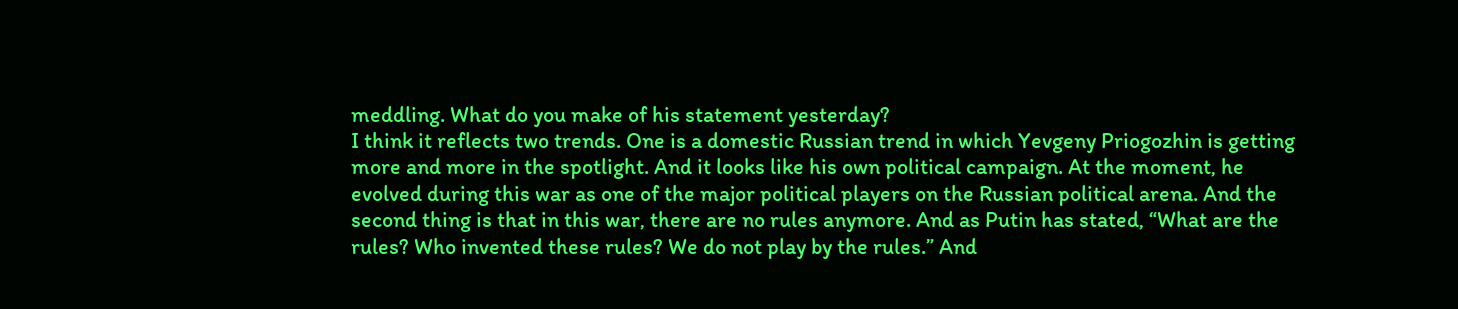meddling. What do you make of his statement yesterday?
I think it reflects two trends. One is a domestic Russian trend in which Yevgeny Priogozhin is getting more and more in the spotlight. And it looks like his own political campaign. At the moment, he evolved during this war as one of the major political players on the Russian political arena. And the second thing is that in this war, there are no rules anymore. And as Putin has stated, “What are the rules? Who invented these rules? We do not play by the rules.” And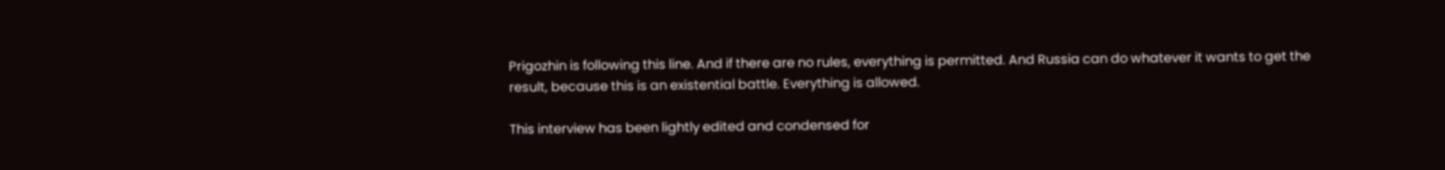Prigozhin is following this line. And if there are no rules, everything is permitted. And Russia can do whatever it wants to get the result, because this is an existential battle. Everything is allowed.

This interview has been lightly edited and condensed for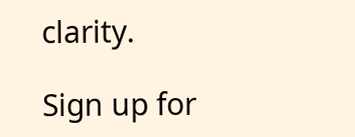clarity.

Sign up for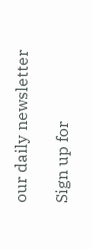our daily newsletter

Sign up for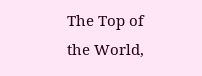The Top of the World,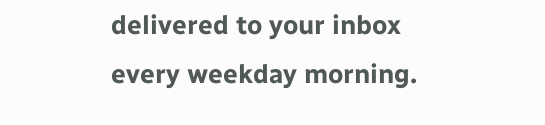delivered to your inbox every weekday morning.